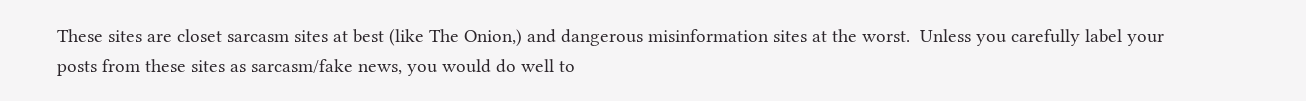These sites are closet sarcasm sites at best (like The Onion,) and dangerous misinformation sites at the worst.  Unless you carefully label your posts from these sites as sarcasm/fake news, you would do well to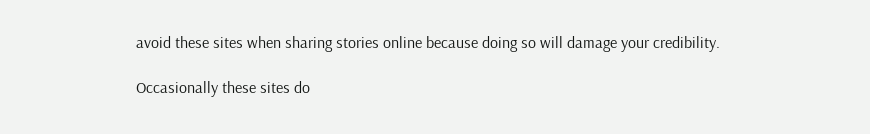avoid these sites when sharing stories online because doing so will damage your credibility.

Occasionally these sites do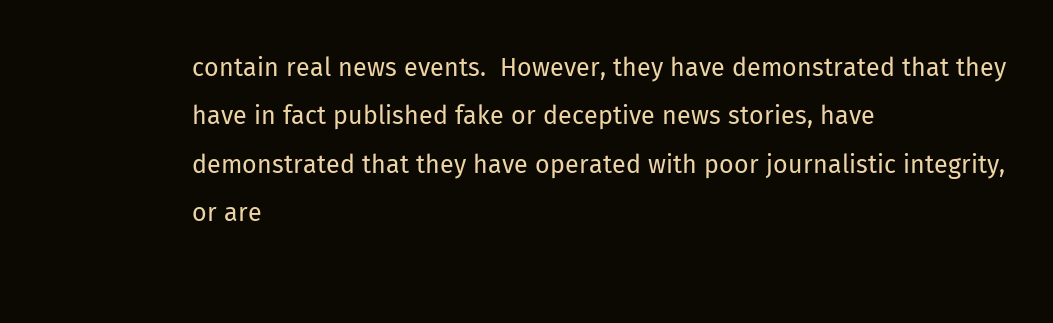contain real news events.  However, they have demonstrated that they have in fact published fake or deceptive news stories, have demonstrated that they have operated with poor journalistic integrity, or are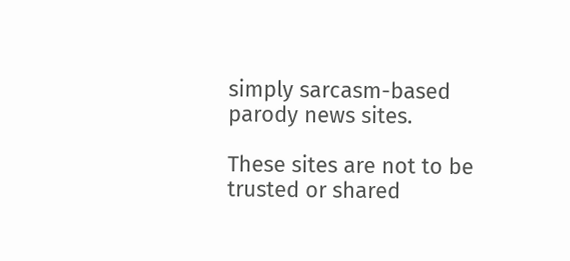simply sarcasm-based parody news sites.

These sites are not to be trusted or shared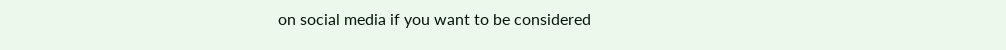on social media if you want to be considered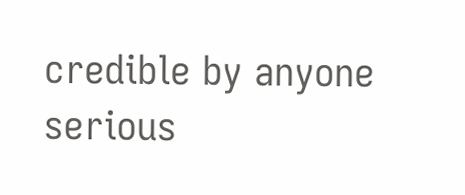credible by anyone serious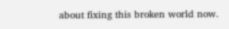about fixing this broken world now.